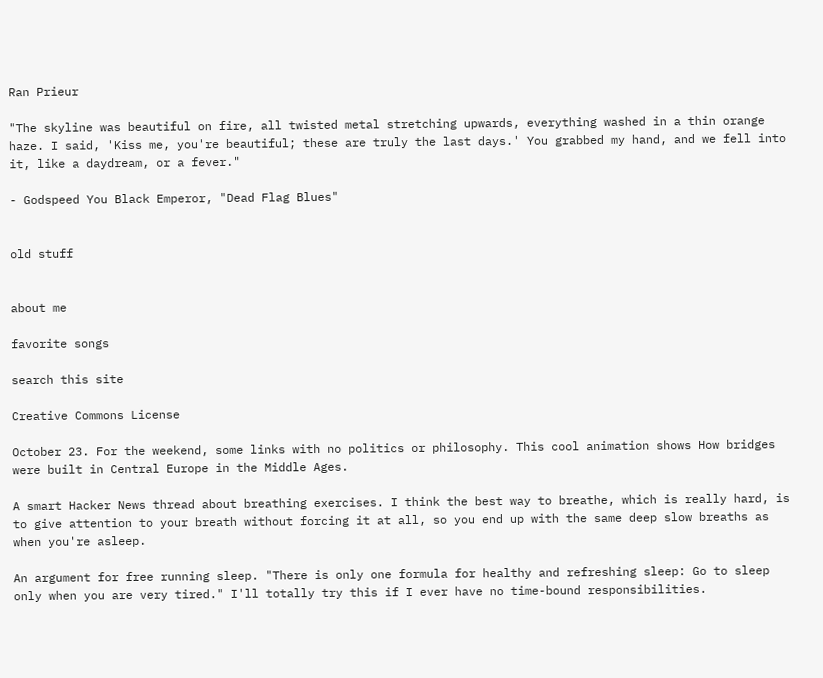Ran Prieur

"The skyline was beautiful on fire, all twisted metal stretching upwards, everything washed in a thin orange haze. I said, 'Kiss me, you're beautiful; these are truly the last days.' You grabbed my hand, and we fell into it, like a daydream, or a fever."

- Godspeed You Black Emperor, "Dead Flag Blues"


old stuff


about me

favorite songs

search this site

Creative Commons License

October 23. For the weekend, some links with no politics or philosophy. This cool animation shows How bridges were built in Central Europe in the Middle Ages.

A smart Hacker News thread about breathing exercises. I think the best way to breathe, which is really hard, is to give attention to your breath without forcing it at all, so you end up with the same deep slow breaths as when you're asleep.

An argument for free running sleep. "There is only one formula for healthy and refreshing sleep: Go to sleep only when you are very tired." I'll totally try this if I ever have no time-bound responsibilities.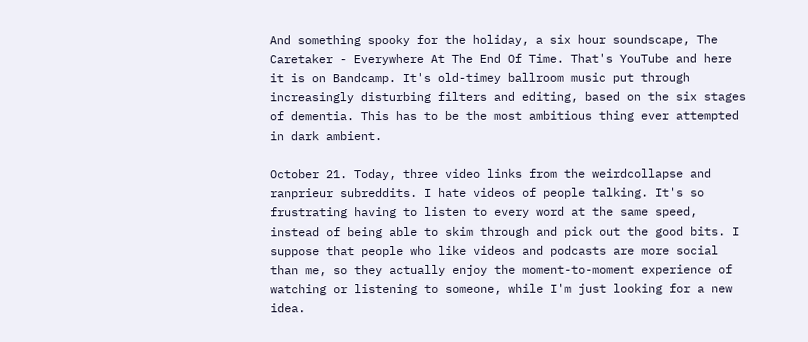And something spooky for the holiday, a six hour soundscape, The Caretaker - Everywhere At The End Of Time. That's YouTube and here it is on Bandcamp. It's old-timey ballroom music put through increasingly disturbing filters and editing, based on the six stages of dementia. This has to be the most ambitious thing ever attempted in dark ambient.

October 21. Today, three video links from the weirdcollapse and ranprieur subreddits. I hate videos of people talking. It's so frustrating having to listen to every word at the same speed, instead of being able to skim through and pick out the good bits. I suppose that people who like videos and podcasts are more social than me, so they actually enjoy the moment-to-moment experience of watching or listening to someone, while I'm just looking for a new idea.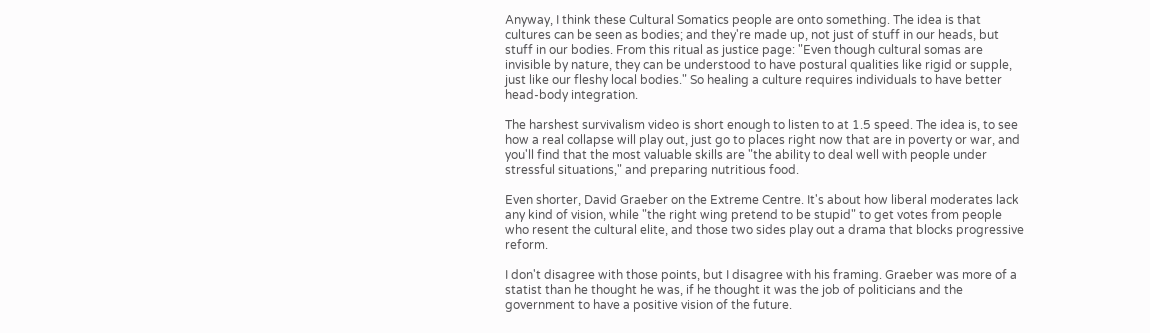Anyway, I think these Cultural Somatics people are onto something. The idea is that cultures can be seen as bodies; and they're made up, not just of stuff in our heads, but stuff in our bodies. From this ritual as justice page: "Even though cultural somas are invisible by nature, they can be understood to have postural qualities like rigid or supple, just like our fleshy local bodies." So healing a culture requires individuals to have better head-body integration.

The harshest survivalism video is short enough to listen to at 1.5 speed. The idea is, to see how a real collapse will play out, just go to places right now that are in poverty or war, and you'll find that the most valuable skills are "the ability to deal well with people under stressful situations," and preparing nutritious food.

Even shorter, David Graeber on the Extreme Centre. It's about how liberal moderates lack any kind of vision, while "the right wing pretend to be stupid" to get votes from people who resent the cultural elite, and those two sides play out a drama that blocks progressive reform.

I don't disagree with those points, but I disagree with his framing. Graeber was more of a statist than he thought he was, if he thought it was the job of politicians and the government to have a positive vision of the future.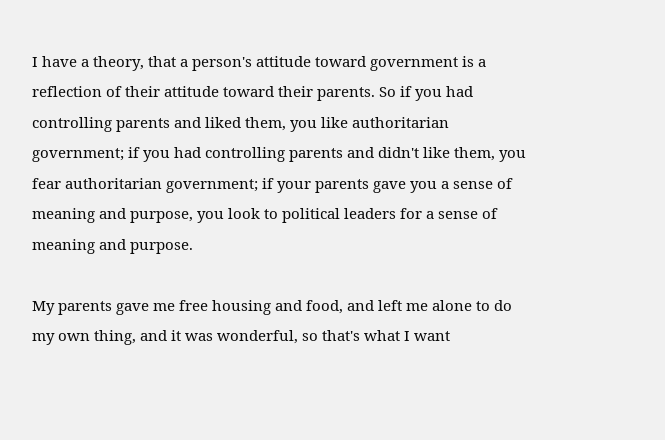I have a theory, that a person's attitude toward government is a reflection of their attitude toward their parents. So if you had controlling parents and liked them, you like authoritarian government; if you had controlling parents and didn't like them, you fear authoritarian government; if your parents gave you a sense of meaning and purpose, you look to political leaders for a sense of meaning and purpose.

My parents gave me free housing and food, and left me alone to do my own thing, and it was wonderful, so that's what I want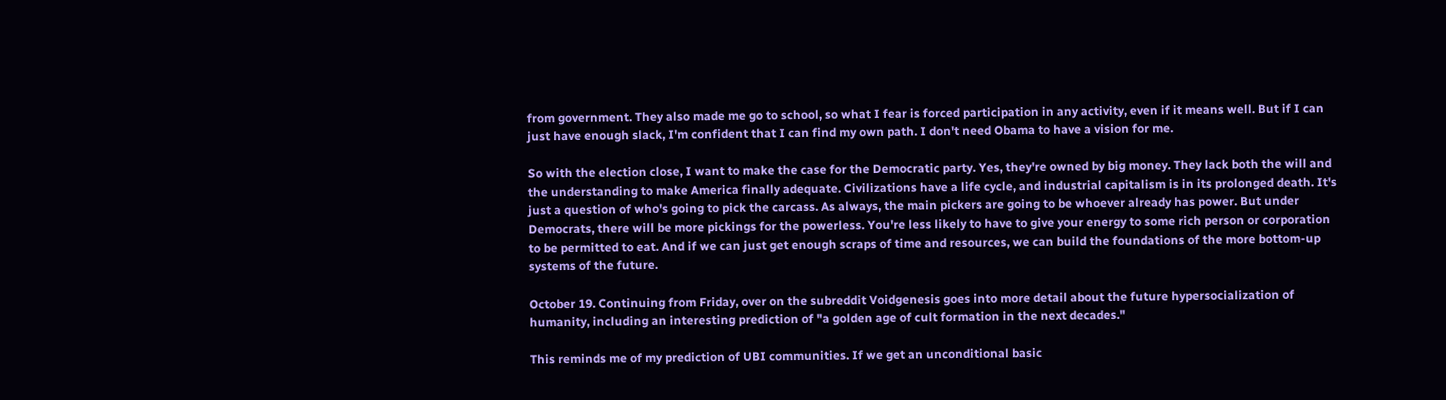from government. They also made me go to school, so what I fear is forced participation in any activity, even if it means well. But if I can just have enough slack, I'm confident that I can find my own path. I don't need Obama to have a vision for me.

So with the election close, I want to make the case for the Democratic party. Yes, they're owned by big money. They lack both the will and the understanding to make America finally adequate. Civilizations have a life cycle, and industrial capitalism is in its prolonged death. It's just a question of who's going to pick the carcass. As always, the main pickers are going to be whoever already has power. But under Democrats, there will be more pickings for the powerless. You're less likely to have to give your energy to some rich person or corporation to be permitted to eat. And if we can just get enough scraps of time and resources, we can build the foundations of the more bottom-up systems of the future.

October 19. Continuing from Friday, over on the subreddit Voidgenesis goes into more detail about the future hypersocialization of humanity, including an interesting prediction of "a golden age of cult formation in the next decades."

This reminds me of my prediction of UBI communities. If we get an unconditional basic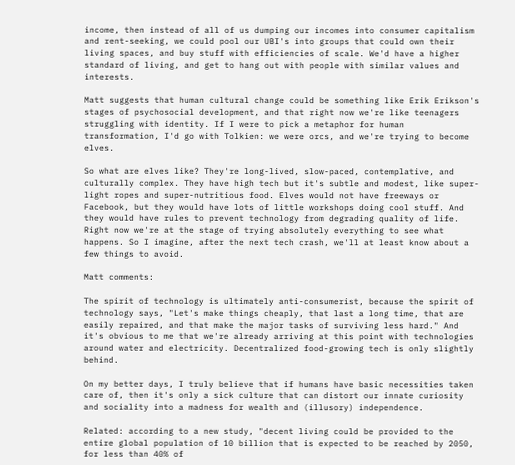income, then instead of all of us dumping our incomes into consumer capitalism and rent-seeking, we could pool our UBI's into groups that could own their living spaces, and buy stuff with efficiencies of scale. We'd have a higher standard of living, and get to hang out with people with similar values and interests.

Matt suggests that human cultural change could be something like Erik Erikson's stages of psychosocial development, and that right now we're like teenagers struggling with identity. If I were to pick a metaphor for human transformation, I'd go with Tolkien: we were orcs, and we're trying to become elves.

So what are elves like? They're long-lived, slow-paced, contemplative, and culturally complex. They have high tech but it's subtle and modest, like super-light ropes and super-nutritious food. Elves would not have freeways or Facebook, but they would have lots of little workshops doing cool stuff. And they would have rules to prevent technology from degrading quality of life. Right now we're at the stage of trying absolutely everything to see what happens. So I imagine, after the next tech crash, we'll at least know about a few things to avoid.

Matt comments:

The spirit of technology is ultimately anti-consumerist, because the spirit of technology says, "Let's make things cheaply, that last a long time, that are easily repaired, and that make the major tasks of surviving less hard." And it's obvious to me that we're already arriving at this point with technologies around water and electricity. Decentralized food-growing tech is only slightly behind.

On my better days, I truly believe that if humans have basic necessities taken care of, then it's only a sick culture that can distort our innate curiosity and sociality into a madness for wealth and (illusory) independence.

Related: according to a new study, "decent living could be provided to the entire global population of 10 billion that is expected to be reached by 2050, for less than 40% of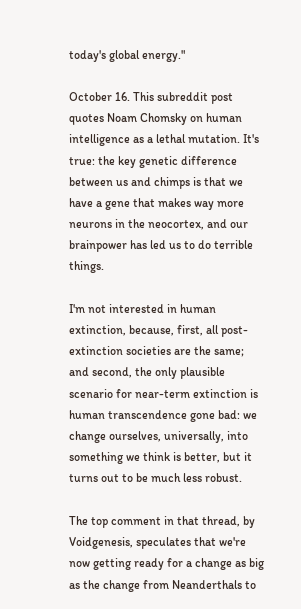today's global energy."

October 16. This subreddit post quotes Noam Chomsky on human intelligence as a lethal mutation. It's true: the key genetic difference between us and chimps is that we have a gene that makes way more neurons in the neocortex, and our brainpower has led us to do terrible things.

I'm not interested in human extinction, because, first, all post-extinction societies are the same; and second, the only plausible scenario for near-term extinction is human transcendence gone bad: we change ourselves, universally, into something we think is better, but it turns out to be much less robust.

The top comment in that thread, by Voidgenesis, speculates that we're now getting ready for a change as big as the change from Neanderthals to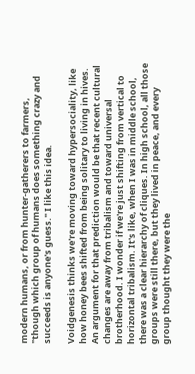modern humans, or from hunter-gatherers to farmers, "though which group of humans does something crazy and succeeds is anyone's guess." I like this idea.

Voidgenesis thinks we're moving toward hypersociality, like how honey bees shifted from being solitary to living in hives. An argument for that prediction would be that recent cultural changes are away from tribalism and toward universal brotherhood. I wonder if we're just shifting from vertical to horizontal tribalism. It's like, when I was in middle school, there was a clear hierarchy of cliques. In high school, all those groups were still there, but they lived in peace, and every group thought they were the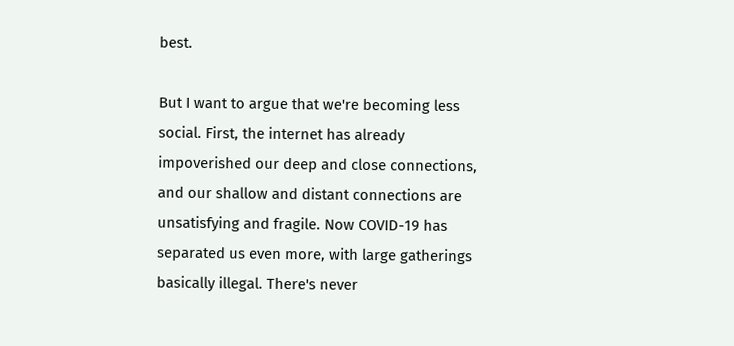best.

But I want to argue that we're becoming less social. First, the internet has already impoverished our deep and close connections, and our shallow and distant connections are unsatisfying and fragile. Now COVID-19 has separated us even more, with large gatherings basically illegal. There's never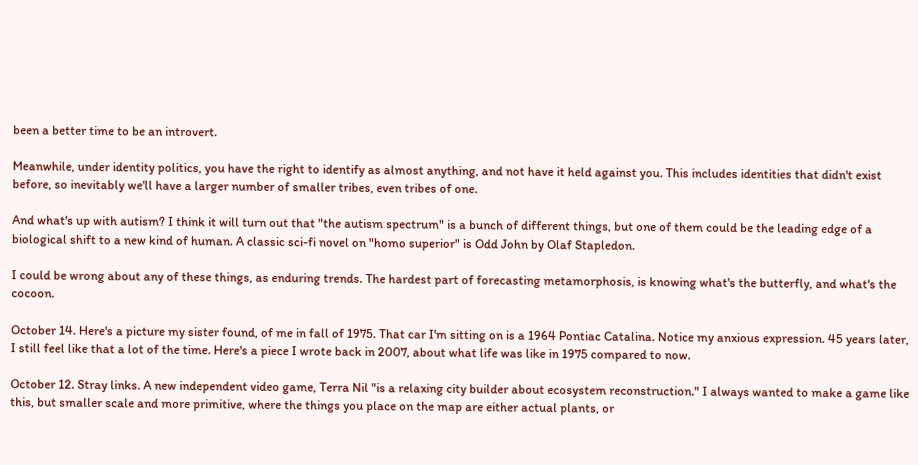been a better time to be an introvert.

Meanwhile, under identity politics, you have the right to identify as almost anything, and not have it held against you. This includes identities that didn't exist before, so inevitably we'll have a larger number of smaller tribes, even tribes of one.

And what's up with autism? I think it will turn out that "the autism spectrum" is a bunch of different things, but one of them could be the leading edge of a biological shift to a new kind of human. A classic sci-fi novel on "homo superior" is Odd John by Olaf Stapledon.

I could be wrong about any of these things, as enduring trends. The hardest part of forecasting metamorphosis, is knowing what's the butterfly, and what's the cocoon.

October 14. Here's a picture my sister found, of me in fall of 1975. That car I'm sitting on is a 1964 Pontiac Catalina. Notice my anxious expression. 45 years later, I still feel like that a lot of the time. Here's a piece I wrote back in 2007, about what life was like in 1975 compared to now.

October 12. Stray links. A new independent video game, Terra Nil "is a relaxing city builder about ecosystem reconstruction." I always wanted to make a game like this, but smaller scale and more primitive, where the things you place on the map are either actual plants, or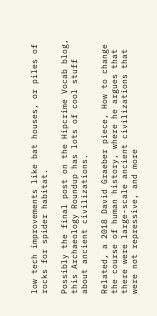low tech improvements like bat houses, or piles of rocks for spider habitat.

Possibly the final post on the Hipcrime Vocab blog, this Archaeology Roundup has lots of cool stuff about ancient civilizations.

Related, a 2018 David Graeber piece, How to change the course of human history, where he argues that there were large-scale ancient civilizations that were not repressive, and more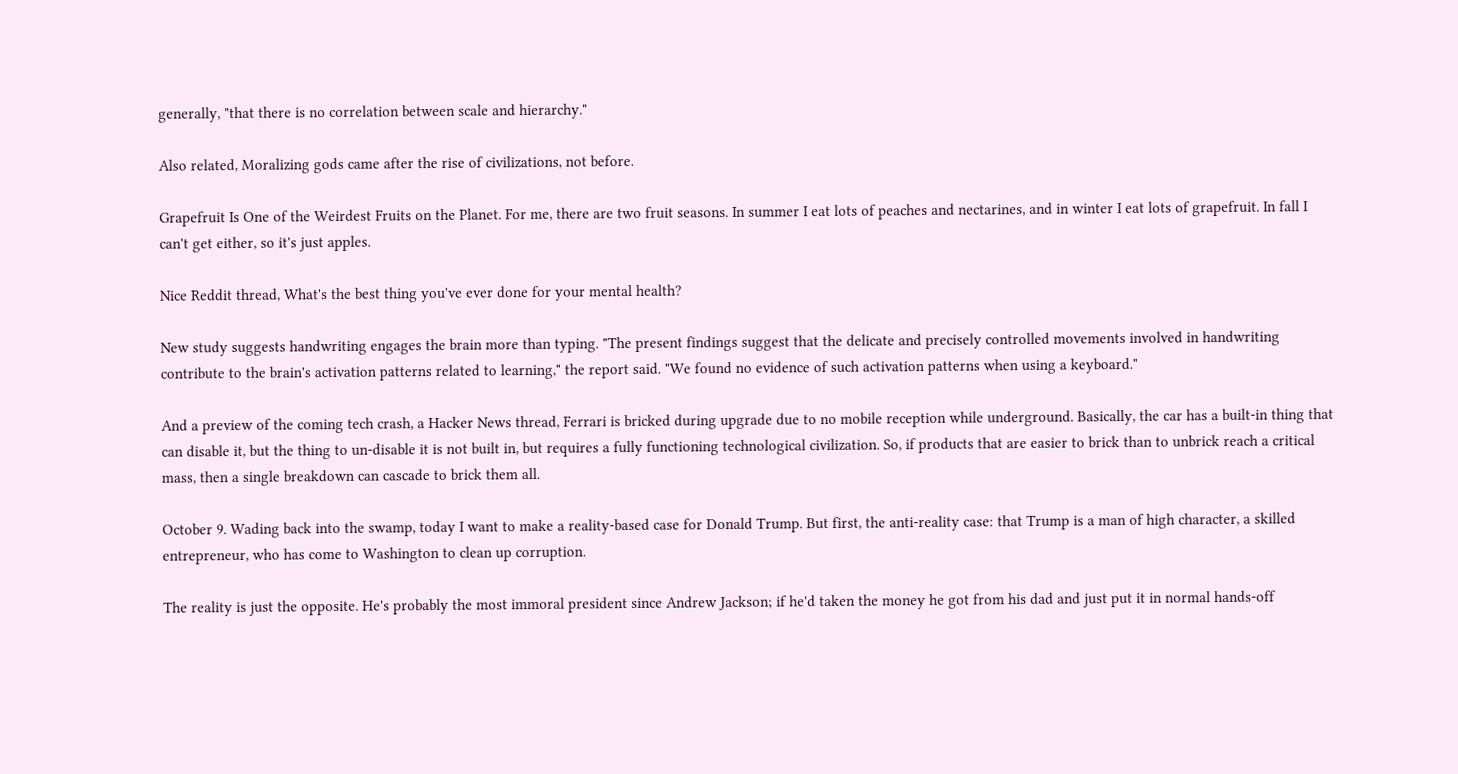generally, "that there is no correlation between scale and hierarchy."

Also related, Moralizing gods came after the rise of civilizations, not before.

Grapefruit Is One of the Weirdest Fruits on the Planet. For me, there are two fruit seasons. In summer I eat lots of peaches and nectarines, and in winter I eat lots of grapefruit. In fall I can't get either, so it's just apples.

Nice Reddit thread, What's the best thing you've ever done for your mental health?

New study suggests handwriting engages the brain more than typing. "The present findings suggest that the delicate and precisely controlled movements involved in handwriting contribute to the brain's activation patterns related to learning," the report said. "We found no evidence of such activation patterns when using a keyboard."

And a preview of the coming tech crash, a Hacker News thread, Ferrari is bricked during upgrade due to no mobile reception while underground. Basically, the car has a built-in thing that can disable it, but the thing to un-disable it is not built in, but requires a fully functioning technological civilization. So, if products that are easier to brick than to unbrick reach a critical mass, then a single breakdown can cascade to brick them all.

October 9. Wading back into the swamp, today I want to make a reality-based case for Donald Trump. But first, the anti-reality case: that Trump is a man of high character, a skilled entrepreneur, who has come to Washington to clean up corruption.

The reality is just the opposite. He's probably the most immoral president since Andrew Jackson; if he'd taken the money he got from his dad and just put it in normal hands-off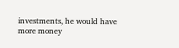investments, he would have more money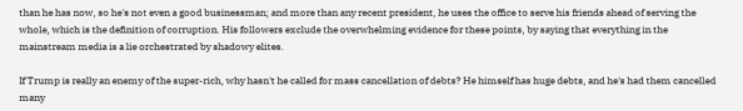than he has now, so he's not even a good businessman; and more than any recent president, he uses the office to serve his friends ahead of serving the whole, which is the definition of corruption. His followers exclude the overwhelming evidence for these points, by saying that everything in the mainstream media is a lie orchestrated by shadowy elites.

If Trump is really an enemy of the super-rich, why hasn't he called for mass cancellation of debts? He himself has huge debts, and he's had them cancelled many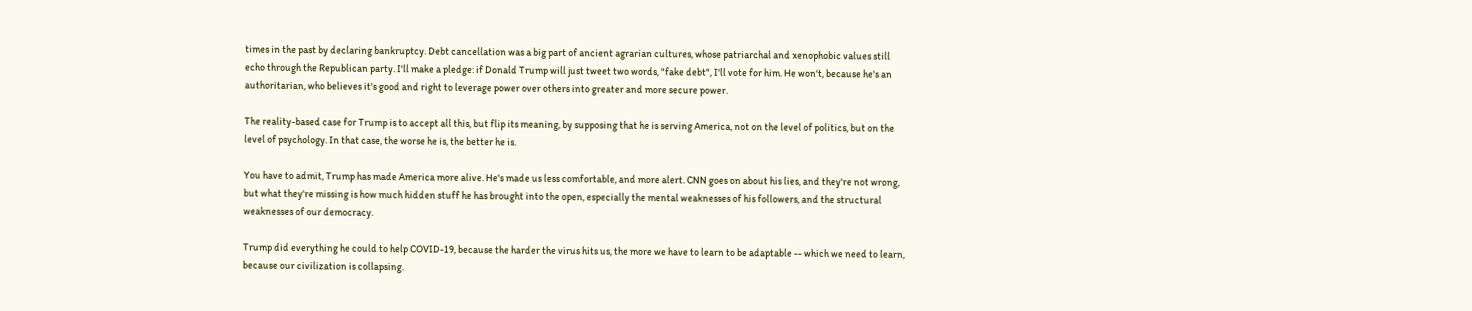times in the past by declaring bankruptcy. Debt cancellation was a big part of ancient agrarian cultures, whose patriarchal and xenophobic values still echo through the Republican party. I'll make a pledge: if Donald Trump will just tweet two words, "fake debt", I'll vote for him. He won't, because he's an authoritarian, who believes it's good and right to leverage power over others into greater and more secure power.

The reality-based case for Trump is to accept all this, but flip its meaning, by supposing that he is serving America, not on the level of politics, but on the level of psychology. In that case, the worse he is, the better he is.

You have to admit, Trump has made America more alive. He's made us less comfortable, and more alert. CNN goes on about his lies, and they're not wrong, but what they're missing is how much hidden stuff he has brought into the open, especially the mental weaknesses of his followers, and the structural weaknesses of our democracy.

Trump did everything he could to help COVID-19, because the harder the virus hits us, the more we have to learn to be adaptable -- which we need to learn, because our civilization is collapsing.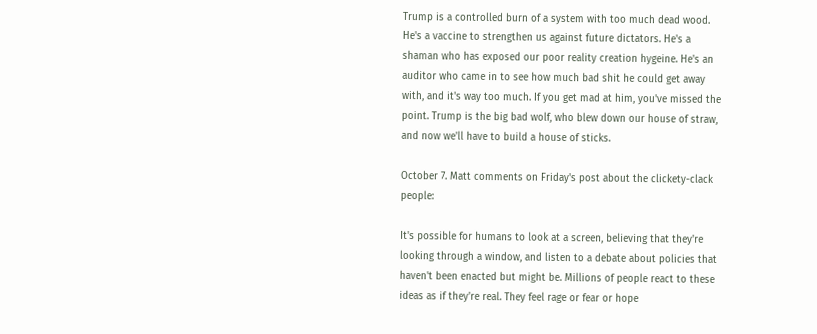Trump is a controlled burn of a system with too much dead wood. He's a vaccine to strengthen us against future dictators. He's a shaman who has exposed our poor reality creation hygeine. He's an auditor who came in to see how much bad shit he could get away with, and it's way too much. If you get mad at him, you've missed the point. Trump is the big bad wolf, who blew down our house of straw, and now we'll have to build a house of sticks.

October 7. Matt comments on Friday's post about the clickety-clack people:

It's possible for humans to look at a screen, believing that they're looking through a window, and listen to a debate about policies that haven't been enacted but might be. Millions of people react to these ideas as if they're real. They feel rage or fear or hope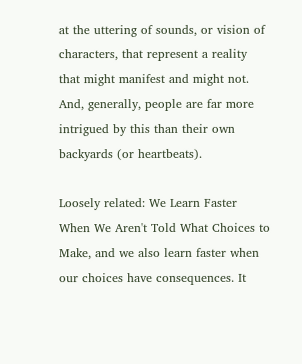at the uttering of sounds, or vision of characters, that represent a reality that might manifest and might not. And, generally, people are far more intrigued by this than their own backyards (or heartbeats).

Loosely related: We Learn Faster When We Aren't Told What Choices to Make, and we also learn faster when our choices have consequences. It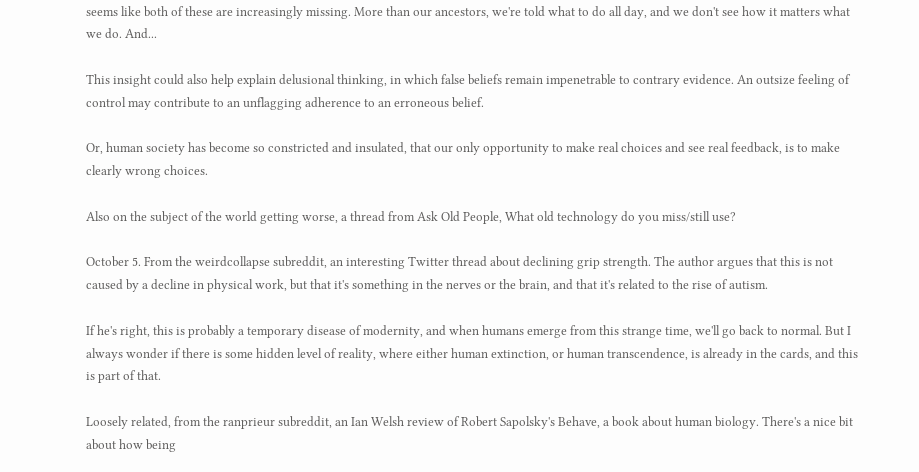seems like both of these are increasingly missing. More than our ancestors, we're told what to do all day, and we don't see how it matters what we do. And...

This insight could also help explain delusional thinking, in which false beliefs remain impenetrable to contrary evidence. An outsize feeling of control may contribute to an unflagging adherence to an erroneous belief.

Or, human society has become so constricted and insulated, that our only opportunity to make real choices and see real feedback, is to make clearly wrong choices.

Also on the subject of the world getting worse, a thread from Ask Old People, What old technology do you miss/still use?

October 5. From the weirdcollapse subreddit, an interesting Twitter thread about declining grip strength. The author argues that this is not caused by a decline in physical work, but that it's something in the nerves or the brain, and that it's related to the rise of autism.

If he's right, this is probably a temporary disease of modernity, and when humans emerge from this strange time, we'll go back to normal. But I always wonder if there is some hidden level of reality, where either human extinction, or human transcendence, is already in the cards, and this is part of that.

Loosely related, from the ranprieur subreddit, an Ian Welsh review of Robert Sapolsky's Behave, a book about human biology. There's a nice bit about how being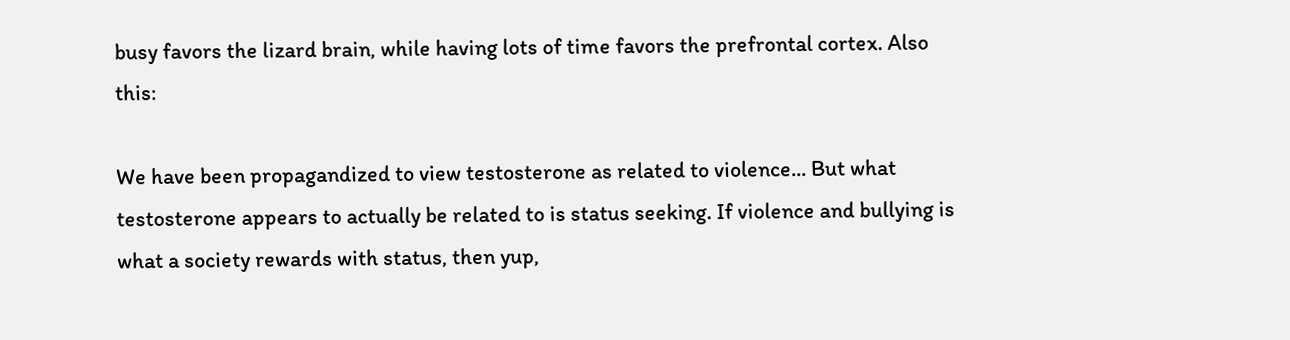busy favors the lizard brain, while having lots of time favors the prefrontal cortex. Also this:

We have been propagandized to view testosterone as related to violence... But what testosterone appears to actually be related to is status seeking. If violence and bullying is what a society rewards with status, then yup,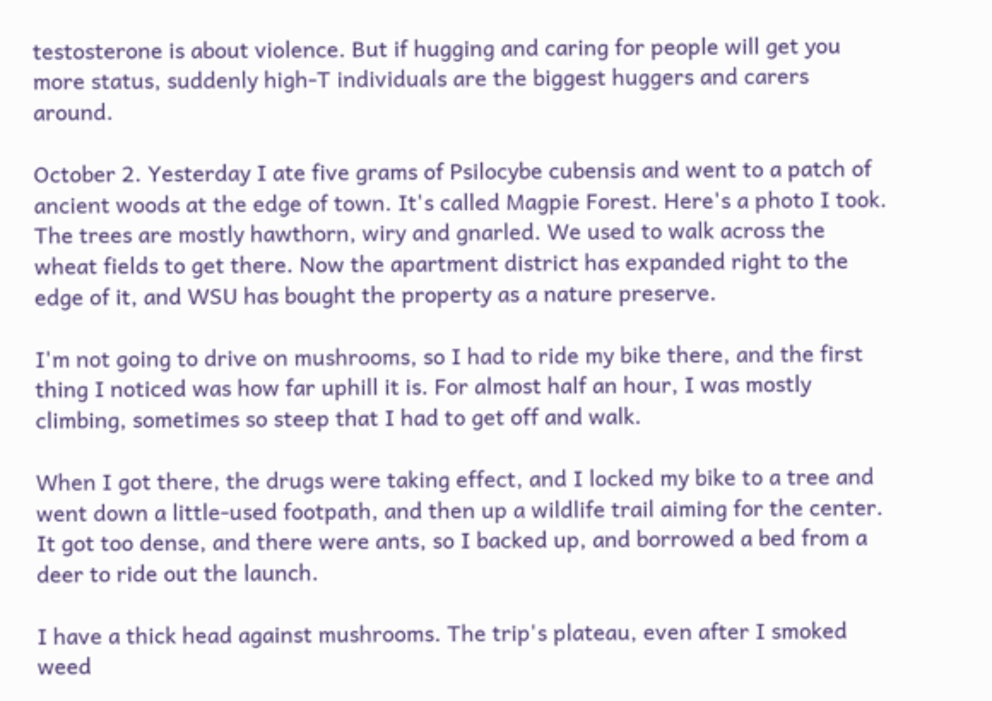testosterone is about violence. But if hugging and caring for people will get you more status, suddenly high-T individuals are the biggest huggers and carers around.

October 2. Yesterday I ate five grams of Psilocybe cubensis and went to a patch of ancient woods at the edge of town. It's called Magpie Forest. Here's a photo I took. The trees are mostly hawthorn, wiry and gnarled. We used to walk across the wheat fields to get there. Now the apartment district has expanded right to the edge of it, and WSU has bought the property as a nature preserve.

I'm not going to drive on mushrooms, so I had to ride my bike there, and the first thing I noticed was how far uphill it is. For almost half an hour, I was mostly climbing, sometimes so steep that I had to get off and walk.

When I got there, the drugs were taking effect, and I locked my bike to a tree and went down a little-used footpath, and then up a wildlife trail aiming for the center. It got too dense, and there were ants, so I backed up, and borrowed a bed from a deer to ride out the launch.

I have a thick head against mushrooms. The trip's plateau, even after I smoked weed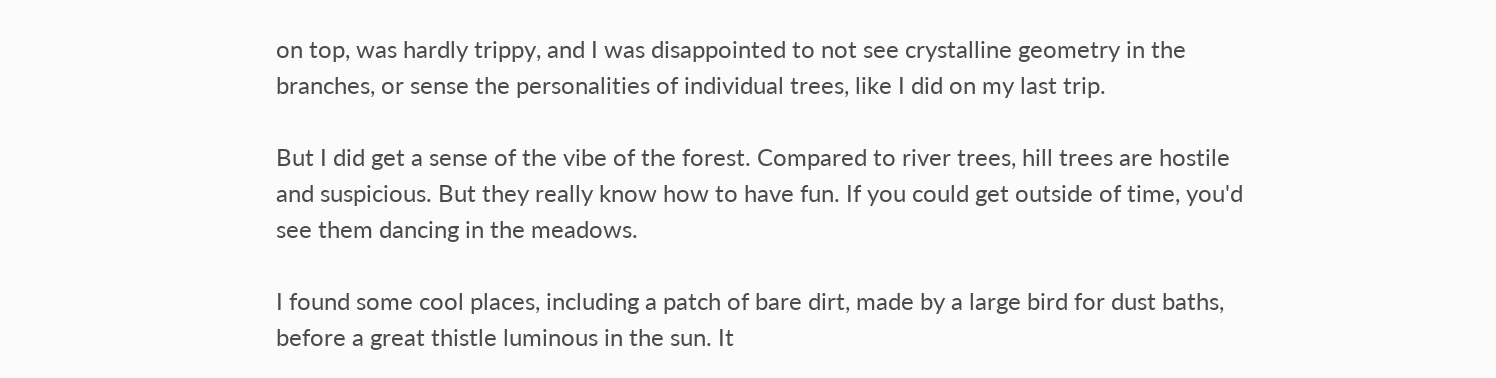on top, was hardly trippy, and I was disappointed to not see crystalline geometry in the branches, or sense the personalities of individual trees, like I did on my last trip.

But I did get a sense of the vibe of the forest. Compared to river trees, hill trees are hostile and suspicious. But they really know how to have fun. If you could get outside of time, you'd see them dancing in the meadows.

I found some cool places, including a patch of bare dirt, made by a large bird for dust baths, before a great thistle luminous in the sun. It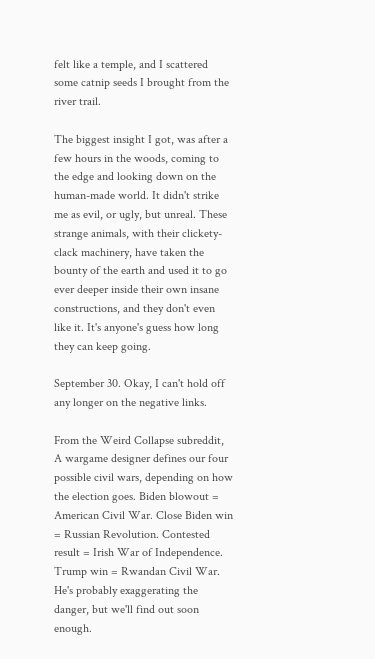felt like a temple, and I scattered some catnip seeds I brought from the river trail.

The biggest insight I got, was after a few hours in the woods, coming to the edge and looking down on the human-made world. It didn't strike me as evil, or ugly, but unreal. These strange animals, with their clickety-clack machinery, have taken the bounty of the earth and used it to go ever deeper inside their own insane constructions, and they don't even like it. It's anyone's guess how long they can keep going.

September 30. Okay, I can't hold off any longer on the negative links.

From the Weird Collapse subreddit, A wargame designer defines our four possible civil wars, depending on how the election goes. Biden blowout = American Civil War. Close Biden win = Russian Revolution. Contested result = Irish War of Independence. Trump win = Rwandan Civil War. He's probably exaggerating the danger, but we'll find out soon enough.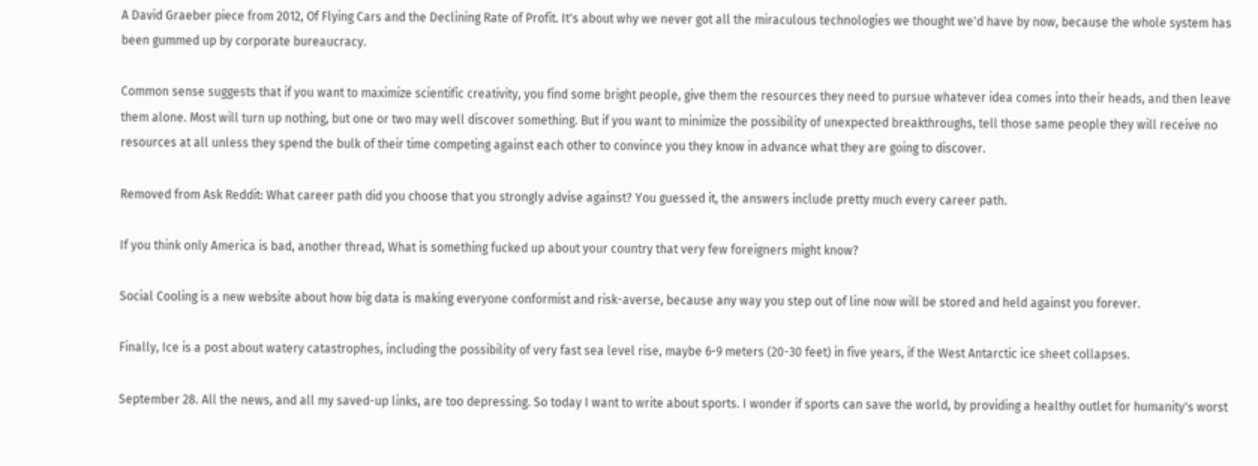A David Graeber piece from 2012, Of Flying Cars and the Declining Rate of Profit. It's about why we never got all the miraculous technologies we thought we'd have by now, because the whole system has been gummed up by corporate bureaucracy.

Common sense suggests that if you want to maximize scientific creativity, you find some bright people, give them the resources they need to pursue whatever idea comes into their heads, and then leave them alone. Most will turn up nothing, but one or two may well discover something. But if you want to minimize the possibility of unexpected breakthroughs, tell those same people they will receive no resources at all unless they spend the bulk of their time competing against each other to convince you they know in advance what they are going to discover.

Removed from Ask Reddit: What career path did you choose that you strongly advise against? You guessed it, the answers include pretty much every career path.

If you think only America is bad, another thread, What is something fucked up about your country that very few foreigners might know?

Social Cooling is a new website about how big data is making everyone conformist and risk-averse, because any way you step out of line now will be stored and held against you forever.

Finally, Ice is a post about watery catastrophes, including the possibility of very fast sea level rise, maybe 6-9 meters (20-30 feet) in five years, if the West Antarctic ice sheet collapses.

September 28. All the news, and all my saved-up links, are too depressing. So today I want to write about sports. I wonder if sports can save the world, by providing a healthy outlet for humanity's worst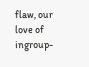flaw, our love of ingroup-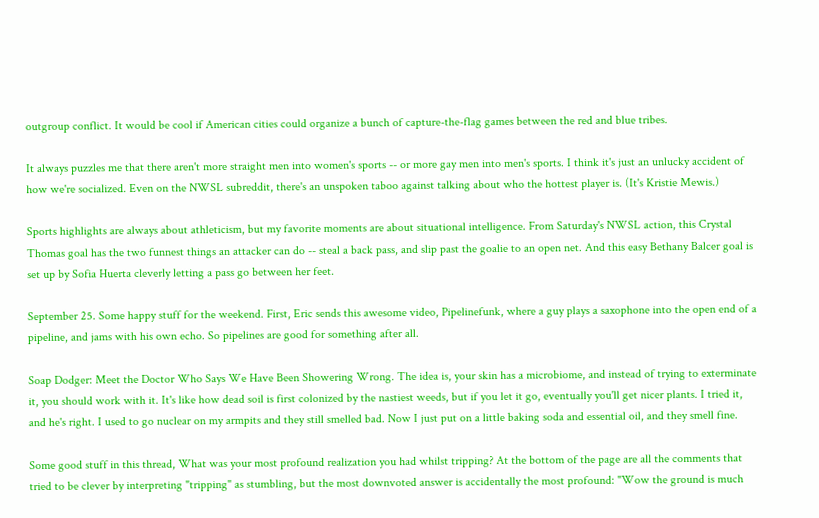outgroup conflict. It would be cool if American cities could organize a bunch of capture-the-flag games between the red and blue tribes.

It always puzzles me that there aren't more straight men into women's sports -- or more gay men into men's sports. I think it's just an unlucky accident of how we're socialized. Even on the NWSL subreddit, there's an unspoken taboo against talking about who the hottest player is. (It's Kristie Mewis.)

Sports highlights are always about athleticism, but my favorite moments are about situational intelligence. From Saturday's NWSL action, this Crystal Thomas goal has the two funnest things an attacker can do -- steal a back pass, and slip past the goalie to an open net. And this easy Bethany Balcer goal is set up by Sofia Huerta cleverly letting a pass go between her feet.

September 25. Some happy stuff for the weekend. First, Eric sends this awesome video, Pipelinefunk, where a guy plays a saxophone into the open end of a pipeline, and jams with his own echo. So pipelines are good for something after all.

Soap Dodger: Meet the Doctor Who Says We Have Been Showering Wrong. The idea is, your skin has a microbiome, and instead of trying to exterminate it, you should work with it. It's like how dead soil is first colonized by the nastiest weeds, but if you let it go, eventually you'll get nicer plants. I tried it, and he's right. I used to go nuclear on my armpits and they still smelled bad. Now I just put on a little baking soda and essential oil, and they smell fine.

Some good stuff in this thread, What was your most profound realization you had whilst tripping? At the bottom of the page are all the comments that tried to be clever by interpreting "tripping" as stumbling, but the most downvoted answer is accidentally the most profound: "Wow the ground is much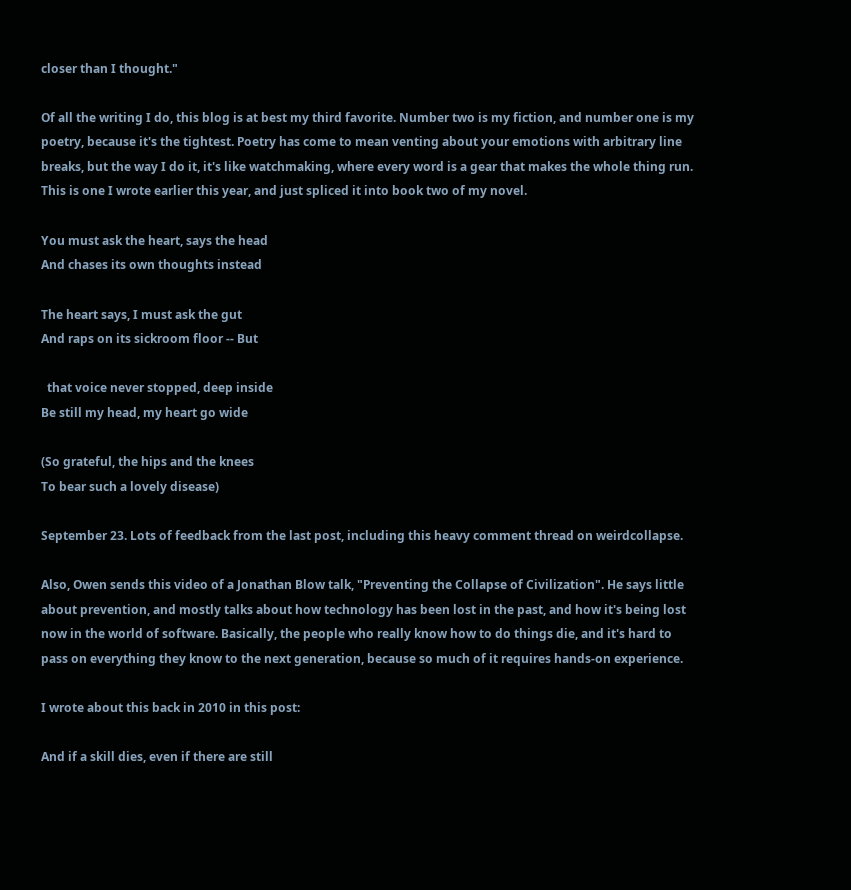closer than I thought."

Of all the writing I do, this blog is at best my third favorite. Number two is my fiction, and number one is my poetry, because it's the tightest. Poetry has come to mean venting about your emotions with arbitrary line breaks, but the way I do it, it's like watchmaking, where every word is a gear that makes the whole thing run. This is one I wrote earlier this year, and just spliced it into book two of my novel.

You must ask the heart, says the head
And chases its own thoughts instead

The heart says, I must ask the gut
And raps on its sickroom floor -- But

  that voice never stopped, deep inside
Be still my head, my heart go wide

(So grateful, the hips and the knees
To bear such a lovely disease)

September 23. Lots of feedback from the last post, including this heavy comment thread on weirdcollapse.

Also, Owen sends this video of a Jonathan Blow talk, "Preventing the Collapse of Civilization". He says little about prevention, and mostly talks about how technology has been lost in the past, and how it's being lost now in the world of software. Basically, the people who really know how to do things die, and it's hard to pass on everything they know to the next generation, because so much of it requires hands-on experience.

I wrote about this back in 2010 in this post:

And if a skill dies, even if there are still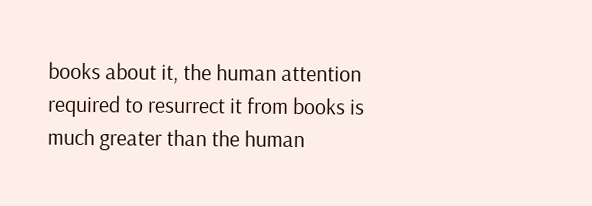books about it, the human attention required to resurrect it from books is much greater than the human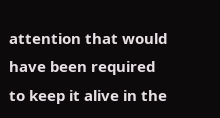attention that would have been required to keep it alive in the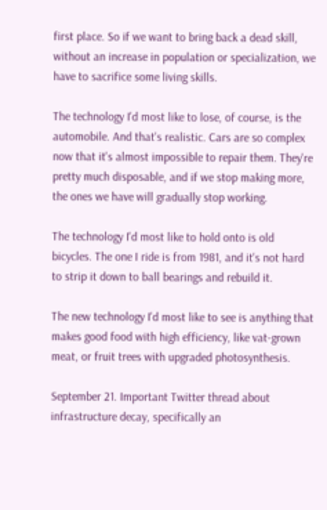first place. So if we want to bring back a dead skill, without an increase in population or specialization, we have to sacrifice some living skills.

The technology I'd most like to lose, of course, is the automobile. And that's realistic. Cars are so complex now that it's almost impossible to repair them. They're pretty much disposable, and if we stop making more, the ones we have will gradually stop working.

The technology I'd most like to hold onto is old bicycles. The one I ride is from 1981, and it's not hard to strip it down to ball bearings and rebuild it.

The new technology I'd most like to see is anything that makes good food with high efficiency, like vat-grown meat, or fruit trees with upgraded photosynthesis.

September 21. Important Twitter thread about infrastructure decay, specifically an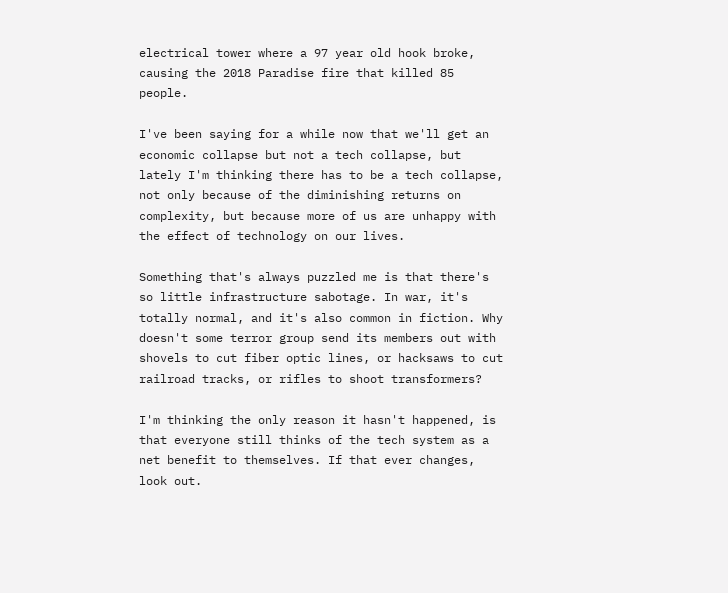electrical tower where a 97 year old hook broke, causing the 2018 Paradise fire that killed 85 people.

I've been saying for a while now that we'll get an economic collapse but not a tech collapse, but lately I'm thinking there has to be a tech collapse, not only because of the diminishing returns on complexity, but because more of us are unhappy with the effect of technology on our lives.

Something that's always puzzled me is that there's so little infrastructure sabotage. In war, it's totally normal, and it's also common in fiction. Why doesn't some terror group send its members out with shovels to cut fiber optic lines, or hacksaws to cut railroad tracks, or rifles to shoot transformers?

I'm thinking the only reason it hasn't happened, is that everyone still thinks of the tech system as a net benefit to themselves. If that ever changes, look out.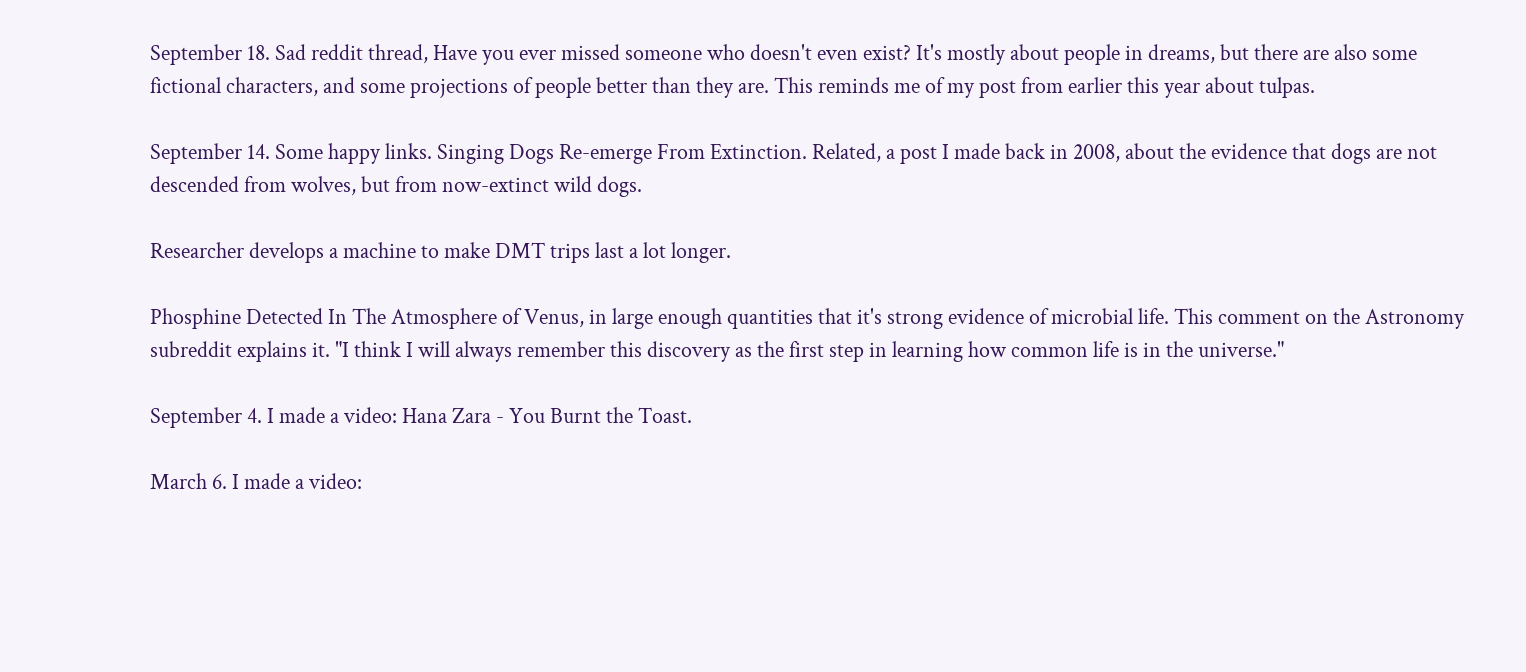September 18. Sad reddit thread, Have you ever missed someone who doesn't even exist? It's mostly about people in dreams, but there are also some fictional characters, and some projections of people better than they are. This reminds me of my post from earlier this year about tulpas.

September 14. Some happy links. Singing Dogs Re-emerge From Extinction. Related, a post I made back in 2008, about the evidence that dogs are not descended from wolves, but from now-extinct wild dogs.

Researcher develops a machine to make DMT trips last a lot longer.

Phosphine Detected In The Atmosphere of Venus, in large enough quantities that it's strong evidence of microbial life. This comment on the Astronomy subreddit explains it. "I think I will always remember this discovery as the first step in learning how common life is in the universe."

September 4. I made a video: Hana Zara - You Burnt the Toast.

March 6. I made a video: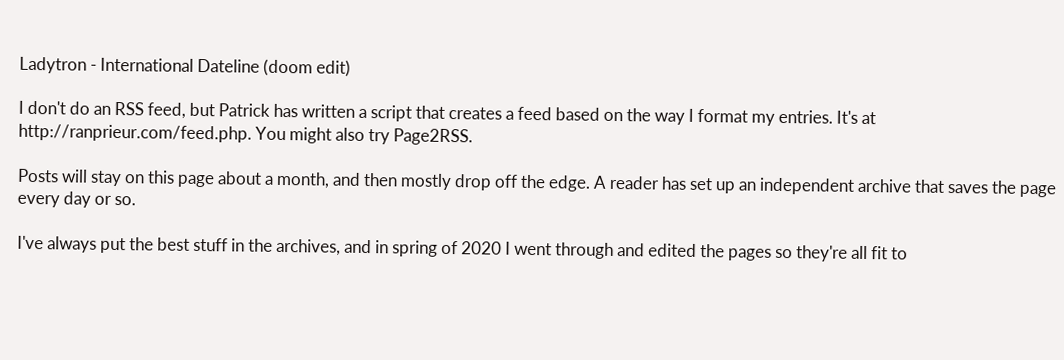Ladytron - International Dateline (doom edit)

I don't do an RSS feed, but Patrick has written a script that creates a feed based on the way I format my entries. It's at http://ranprieur.com/feed.php. You might also try Page2RSS.

Posts will stay on this page about a month, and then mostly drop off the edge. A reader has set up an independent archive that saves the page every day or so.

I've always put the best stuff in the archives, and in spring of 2020 I went through and edited the pages so they're all fit to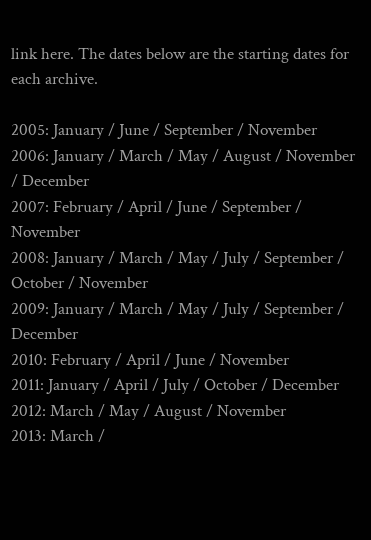link here. The dates below are the starting dates for each archive.

2005: January / June / September / November
2006: January / March / May / August / November / December
2007: February / April / June / September / November
2008: January / March / May / July / September / October / November
2009: January / March / May / July / September / December
2010: February / April / June / November
2011: January / April / July / October / December
2012: March / May / August / November
2013: March /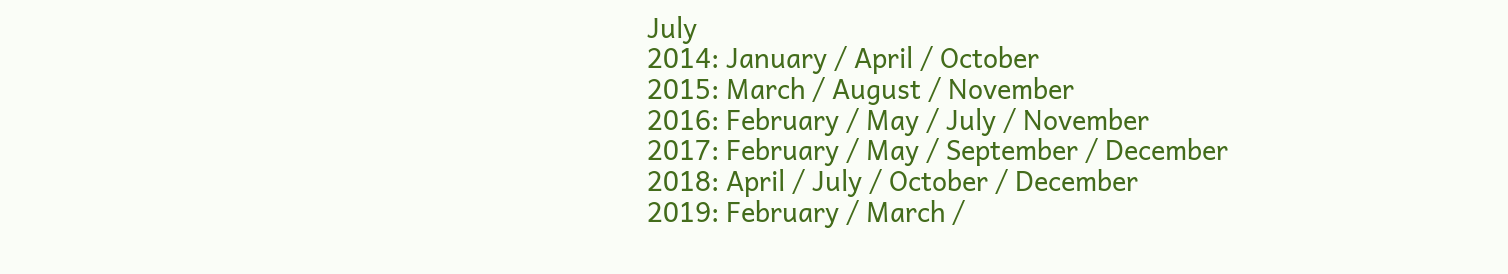July
2014: January / April / October
2015: March / August / November
2016: February / May / July / November
2017: February / May / September / December
2018: April / July / October / December
2019: February / March /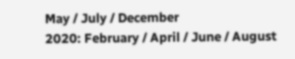May / July / December
2020: February / April / June / August